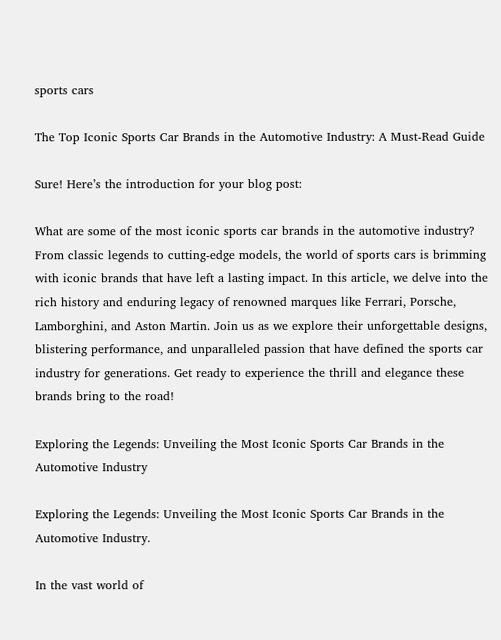sports cars

The Top Iconic Sports Car Brands in the Automotive Industry: A Must-Read Guide

Sure! Here’s the introduction for your blog post:

What are some of the most iconic sports car brands in the automotive industry?
From classic legends to cutting-edge models, the world of sports cars is brimming with iconic brands that have left a lasting impact. In this article, we delve into the rich history and enduring legacy of renowned marques like Ferrari, Porsche, Lamborghini, and Aston Martin. Join us as we explore their unforgettable designs, blistering performance, and unparalleled passion that have defined the sports car industry for generations. Get ready to experience the thrill and elegance these brands bring to the road!

Exploring the Legends: Unveiling the Most Iconic Sports Car Brands in the Automotive Industry

Exploring the Legends: Unveiling the Most Iconic Sports Car Brands in the Automotive Industry.

In the vast world of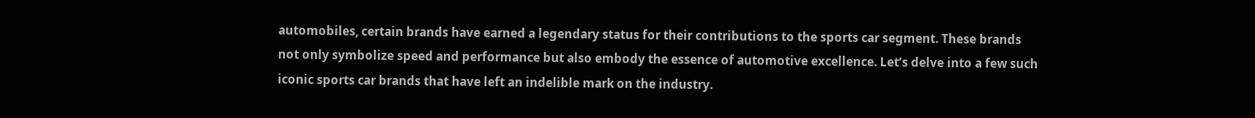automobiles, certain brands have earned a legendary status for their contributions to the sports car segment. These brands not only symbolize speed and performance but also embody the essence of automotive excellence. Let’s delve into a few such iconic sports car brands that have left an indelible mark on the industry.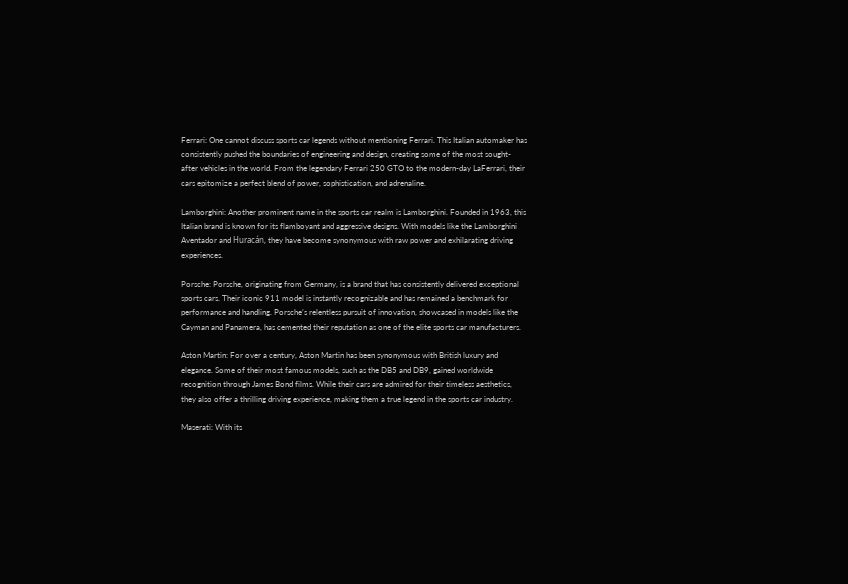Ferrari: One cannot discuss sports car legends without mentioning Ferrari. This Italian automaker has consistently pushed the boundaries of engineering and design, creating some of the most sought-after vehicles in the world. From the legendary Ferrari 250 GTO to the modern-day LaFerrari, their cars epitomize a perfect blend of power, sophistication, and adrenaline.

Lamborghini: Another prominent name in the sports car realm is Lamborghini. Founded in 1963, this Italian brand is known for its flamboyant and aggressive designs. With models like the Lamborghini Aventador and Huracán, they have become synonymous with raw power and exhilarating driving experiences.

Porsche: Porsche, originating from Germany, is a brand that has consistently delivered exceptional sports cars. Their iconic 911 model is instantly recognizable and has remained a benchmark for performance and handling. Porsche’s relentless pursuit of innovation, showcased in models like the Cayman and Panamera, has cemented their reputation as one of the elite sports car manufacturers.

Aston Martin: For over a century, Aston Martin has been synonymous with British luxury and elegance. Some of their most famous models, such as the DB5 and DB9, gained worldwide recognition through James Bond films. While their cars are admired for their timeless aesthetics, they also offer a thrilling driving experience, making them a true legend in the sports car industry.

Maserati: With its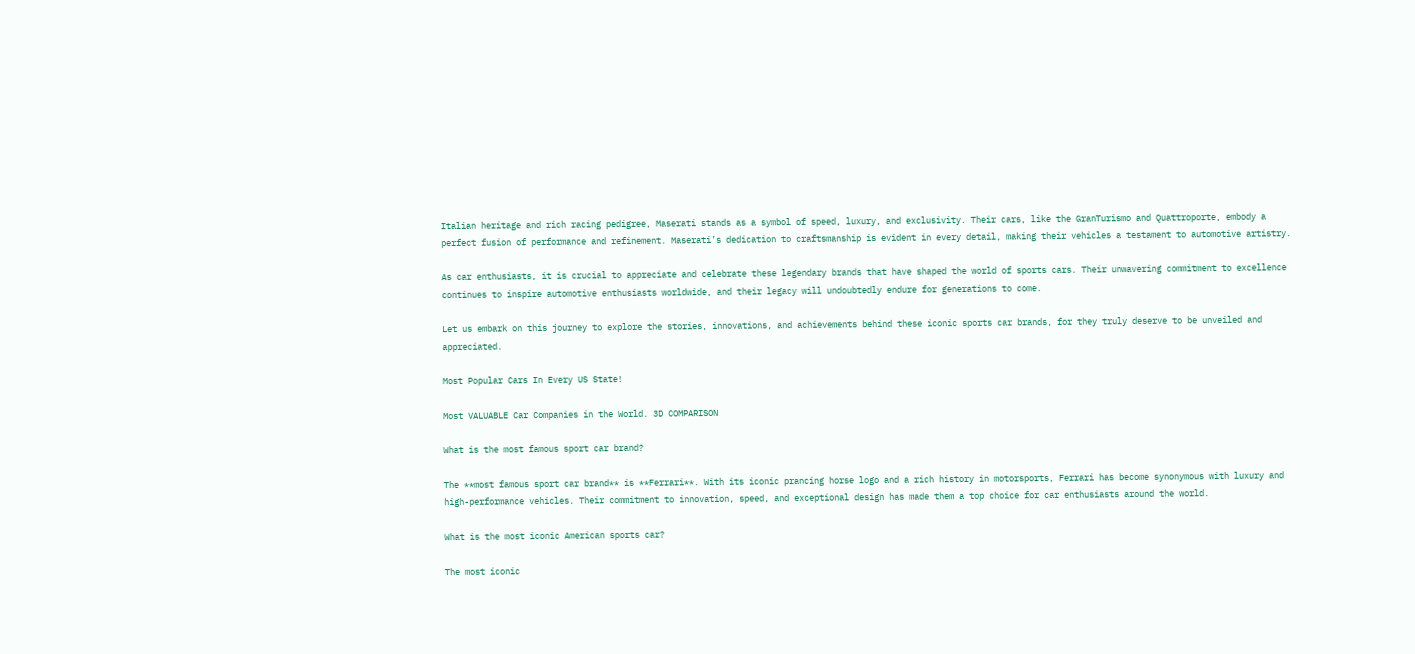Italian heritage and rich racing pedigree, Maserati stands as a symbol of speed, luxury, and exclusivity. Their cars, like the GranTurismo and Quattroporte, embody a perfect fusion of performance and refinement. Maserati’s dedication to craftsmanship is evident in every detail, making their vehicles a testament to automotive artistry.

As car enthusiasts, it is crucial to appreciate and celebrate these legendary brands that have shaped the world of sports cars. Their unwavering commitment to excellence continues to inspire automotive enthusiasts worldwide, and their legacy will undoubtedly endure for generations to come.

Let us embark on this journey to explore the stories, innovations, and achievements behind these iconic sports car brands, for they truly deserve to be unveiled and appreciated.

Most Popular Cars In Every US State!

Most VALUABLE Car Companies in the World. 3D COMPARISON

What is the most famous sport car brand?

The **most famous sport car brand** is **Ferrari**. With its iconic prancing horse logo and a rich history in motorsports, Ferrari has become synonymous with luxury and high-performance vehicles. Their commitment to innovation, speed, and exceptional design has made them a top choice for car enthusiasts around the world.

What is the most iconic American sports car?

The most iconic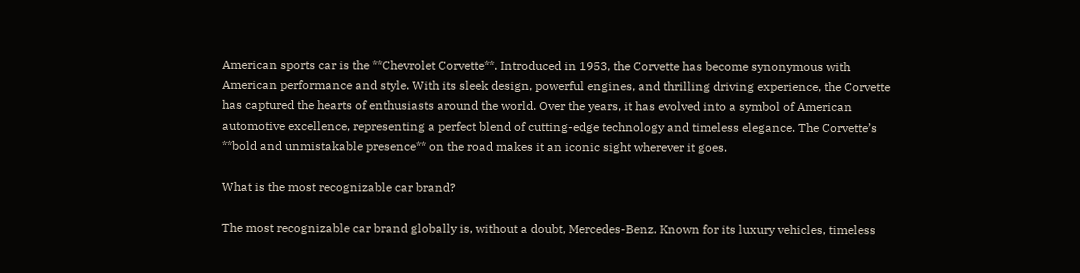American sports car is the **Chevrolet Corvette**. Introduced in 1953, the Corvette has become synonymous with American performance and style. With its sleek design, powerful engines, and thrilling driving experience, the Corvette has captured the hearts of enthusiasts around the world. Over the years, it has evolved into a symbol of American automotive excellence, representing a perfect blend of cutting-edge technology and timeless elegance. The Corvette’s **bold and unmistakable presence** on the road makes it an iconic sight wherever it goes.

What is the most recognizable car brand?

The most recognizable car brand globally is, without a doubt, Mercedes-Benz. Known for its luxury vehicles, timeless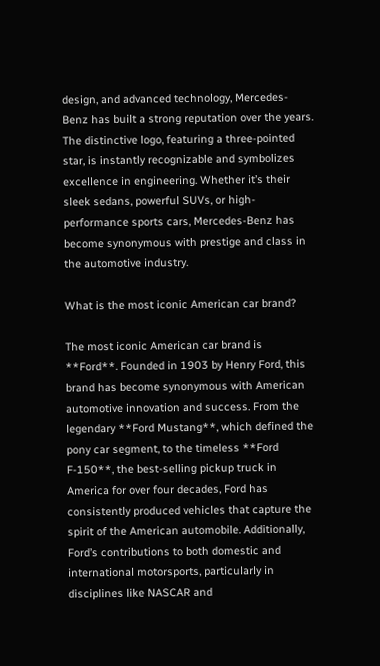design, and advanced technology, Mercedes-Benz has built a strong reputation over the years. The distinctive logo, featuring a three-pointed star, is instantly recognizable and symbolizes excellence in engineering. Whether it’s their sleek sedans, powerful SUVs, or high-performance sports cars, Mercedes-Benz has become synonymous with prestige and class in the automotive industry.

What is the most iconic American car brand?

The most iconic American car brand is **Ford**. Founded in 1903 by Henry Ford, this brand has become synonymous with American automotive innovation and success. From the legendary **Ford Mustang**, which defined the pony car segment, to the timeless **Ford F-150**, the best-selling pickup truck in America for over four decades, Ford has consistently produced vehicles that capture the spirit of the American automobile. Additionally, Ford’s contributions to both domestic and international motorsports, particularly in disciplines like NASCAR and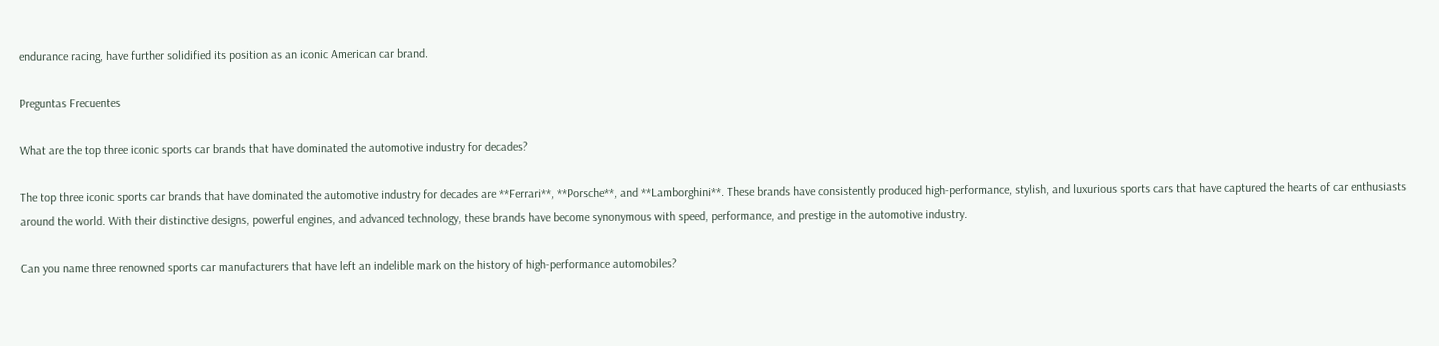endurance racing, have further solidified its position as an iconic American car brand.

Preguntas Frecuentes

What are the top three iconic sports car brands that have dominated the automotive industry for decades?

The top three iconic sports car brands that have dominated the automotive industry for decades are **Ferrari**, **Porsche**, and **Lamborghini**. These brands have consistently produced high-performance, stylish, and luxurious sports cars that have captured the hearts of car enthusiasts around the world. With their distinctive designs, powerful engines, and advanced technology, these brands have become synonymous with speed, performance, and prestige in the automotive industry.

Can you name three renowned sports car manufacturers that have left an indelible mark on the history of high-performance automobiles?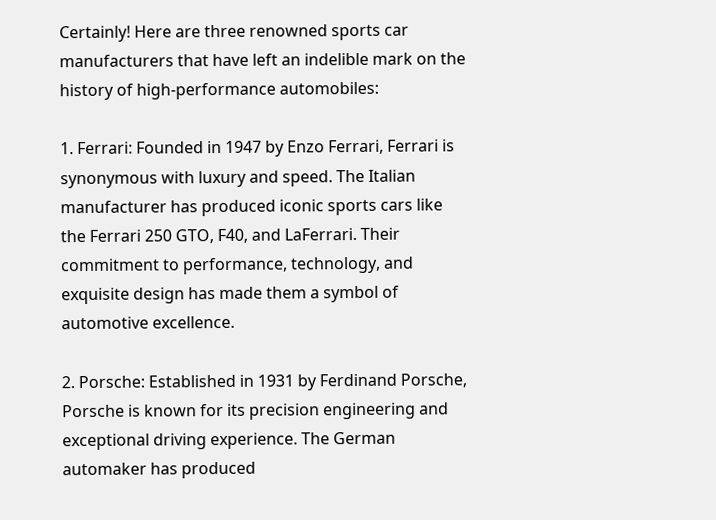Certainly! Here are three renowned sports car manufacturers that have left an indelible mark on the history of high-performance automobiles:

1. Ferrari: Founded in 1947 by Enzo Ferrari, Ferrari is synonymous with luxury and speed. The Italian manufacturer has produced iconic sports cars like the Ferrari 250 GTO, F40, and LaFerrari. Their commitment to performance, technology, and exquisite design has made them a symbol of automotive excellence.

2. Porsche: Established in 1931 by Ferdinand Porsche, Porsche is known for its precision engineering and exceptional driving experience. The German automaker has produced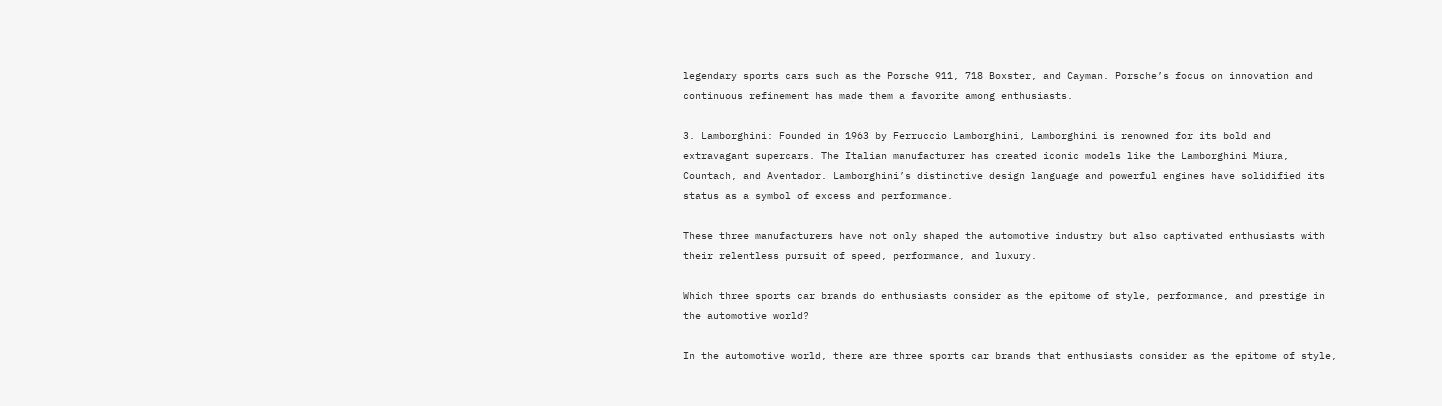legendary sports cars such as the Porsche 911, 718 Boxster, and Cayman. Porsche’s focus on innovation and continuous refinement has made them a favorite among enthusiasts.

3. Lamborghini: Founded in 1963 by Ferruccio Lamborghini, Lamborghini is renowned for its bold and extravagant supercars. The Italian manufacturer has created iconic models like the Lamborghini Miura, Countach, and Aventador. Lamborghini’s distinctive design language and powerful engines have solidified its status as a symbol of excess and performance.

These three manufacturers have not only shaped the automotive industry but also captivated enthusiasts with their relentless pursuit of speed, performance, and luxury.

Which three sports car brands do enthusiasts consider as the epitome of style, performance, and prestige in the automotive world?

In the automotive world, there are three sports car brands that enthusiasts consider as the epitome of style,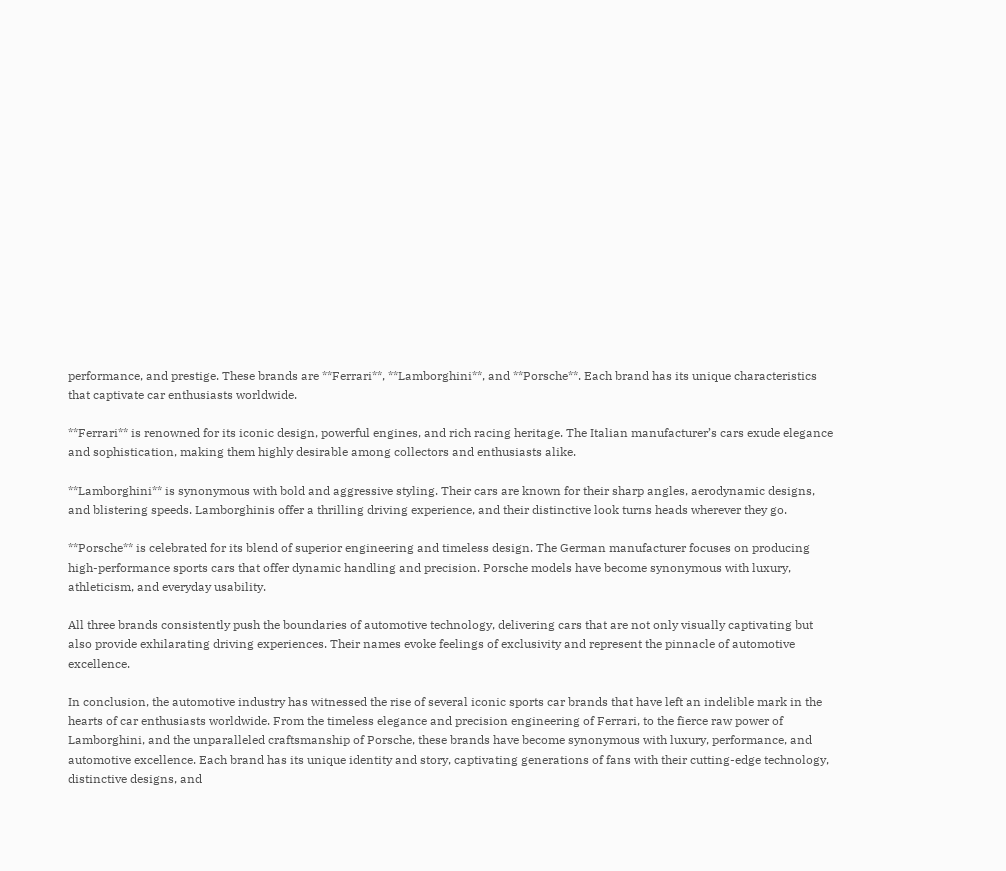performance, and prestige. These brands are **Ferrari**, **Lamborghini**, and **Porsche**. Each brand has its unique characteristics that captivate car enthusiasts worldwide.

**Ferrari** is renowned for its iconic design, powerful engines, and rich racing heritage. The Italian manufacturer’s cars exude elegance and sophistication, making them highly desirable among collectors and enthusiasts alike.

**Lamborghini** is synonymous with bold and aggressive styling. Their cars are known for their sharp angles, aerodynamic designs, and blistering speeds. Lamborghinis offer a thrilling driving experience, and their distinctive look turns heads wherever they go.

**Porsche** is celebrated for its blend of superior engineering and timeless design. The German manufacturer focuses on producing high-performance sports cars that offer dynamic handling and precision. Porsche models have become synonymous with luxury, athleticism, and everyday usability.

All three brands consistently push the boundaries of automotive technology, delivering cars that are not only visually captivating but also provide exhilarating driving experiences. Their names evoke feelings of exclusivity and represent the pinnacle of automotive excellence.

In conclusion, the automotive industry has witnessed the rise of several iconic sports car brands that have left an indelible mark in the hearts of car enthusiasts worldwide. From the timeless elegance and precision engineering of Ferrari, to the fierce raw power of Lamborghini, and the unparalleled craftsmanship of Porsche, these brands have become synonymous with luxury, performance, and automotive excellence. Each brand has its unique identity and story, captivating generations of fans with their cutting-edge technology, distinctive designs, and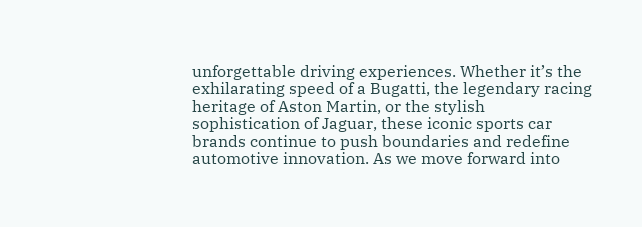unforgettable driving experiences. Whether it’s the exhilarating speed of a Bugatti, the legendary racing heritage of Aston Martin, or the stylish sophistication of Jaguar, these iconic sports car brands continue to push boundaries and redefine automotive innovation. As we move forward into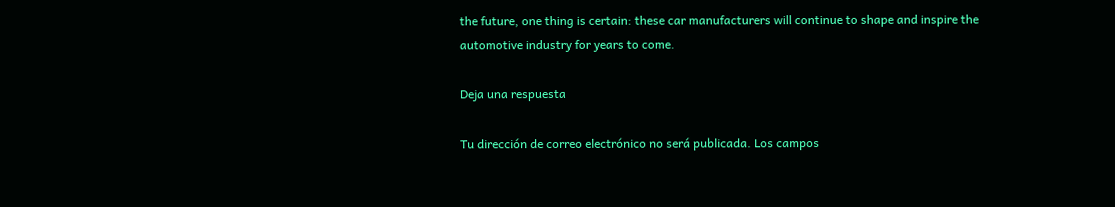the future, one thing is certain: these car manufacturers will continue to shape and inspire the automotive industry for years to come.

Deja una respuesta

Tu dirección de correo electrónico no será publicada. Los campos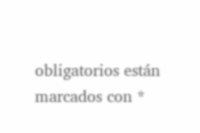obligatorios están marcados con *